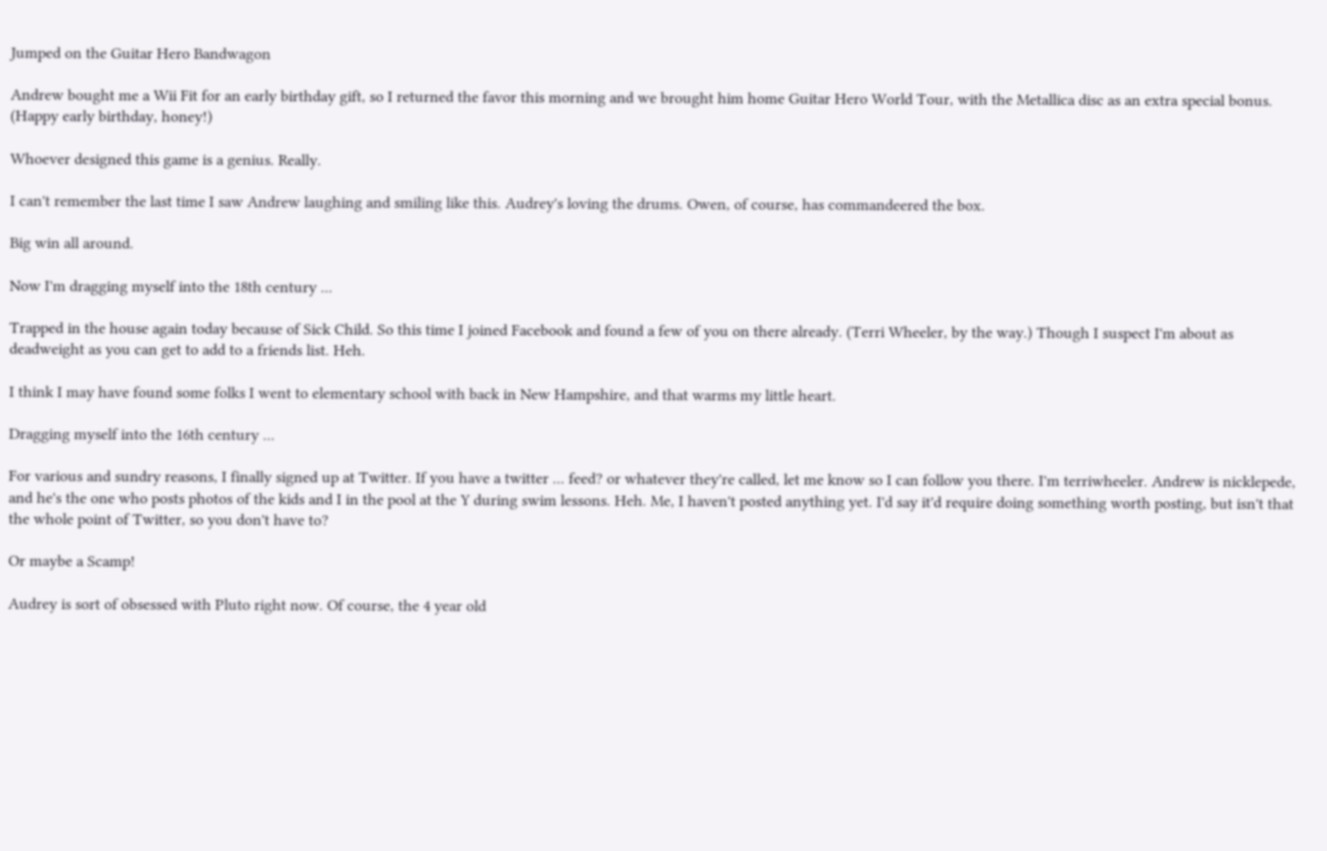Jumped on the Guitar Hero Bandwagon

Andrew bought me a Wii Fit for an early birthday gift, so I returned the favor this morning and we brought him home Guitar Hero World Tour, with the Metallica disc as an extra special bonus. (Happy early birthday, honey!)

Whoever designed this game is a genius. Really.

I can't remember the last time I saw Andrew laughing and smiling like this. Audrey's loving the drums. Owen, of course, has commandeered the box.

Big win all around.

Now I'm dragging myself into the 18th century ...

Trapped in the house again today because of Sick Child. So this time I joined Facebook and found a few of you on there already. (Terri Wheeler, by the way.) Though I suspect I'm about as deadweight as you can get to add to a friends list. Heh.

I think I may have found some folks I went to elementary school with back in New Hampshire, and that warms my little heart.

Dragging myself into the 16th century ...

For various and sundry reasons, I finally signed up at Twitter. If you have a twitter ... feed? or whatever they're called, let me know so I can follow you there. I'm terriwheeler. Andrew is nicklepede, and he's the one who posts photos of the kids and I in the pool at the Y during swim lessons. Heh. Me, I haven't posted anything yet. I'd say it'd require doing something worth posting, but isn't that the whole point of Twitter, so you don't have to?

Or maybe a Scamp!

Audrey is sort of obsessed with Pluto right now. Of course, the 4 year old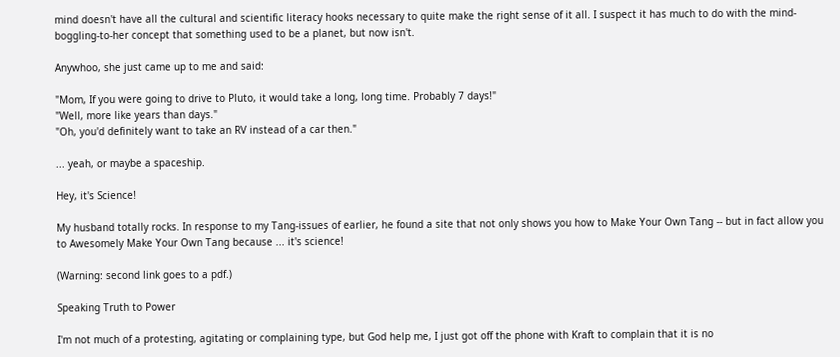mind doesn't have all the cultural and scientific literacy hooks necessary to quite make the right sense of it all. I suspect it has much to do with the mind-boggling-to-her concept that something used to be a planet, but now isn't.

Anywhoo, she just came up to me and said:

"Mom, If you were going to drive to Pluto, it would take a long, long time. Probably 7 days!"
"Well, more like years than days."
"Oh, you'd definitely want to take an RV instead of a car then."

... yeah, or maybe a spaceship.

Hey, it's Science!

My husband totally rocks. In response to my Tang-issues of earlier, he found a site that not only shows you how to Make Your Own Tang -- but in fact allow you to Awesomely Make Your Own Tang because ... it's science!

(Warning: second link goes to a pdf.)

Speaking Truth to Power

I'm not much of a protesting, agitating or complaining type, but God help me, I just got off the phone with Kraft to complain that it is no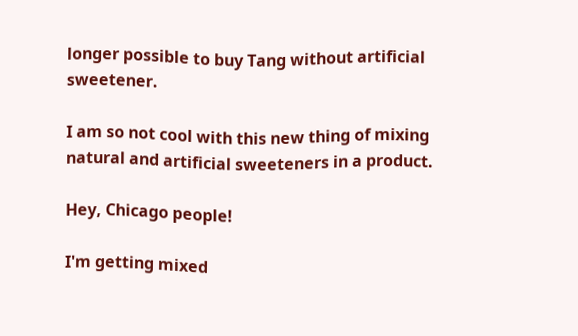longer possible to buy Tang without artificial sweetener.

I am so not cool with this new thing of mixing natural and artificial sweeteners in a product.

Hey, Chicago people!

I'm getting mixed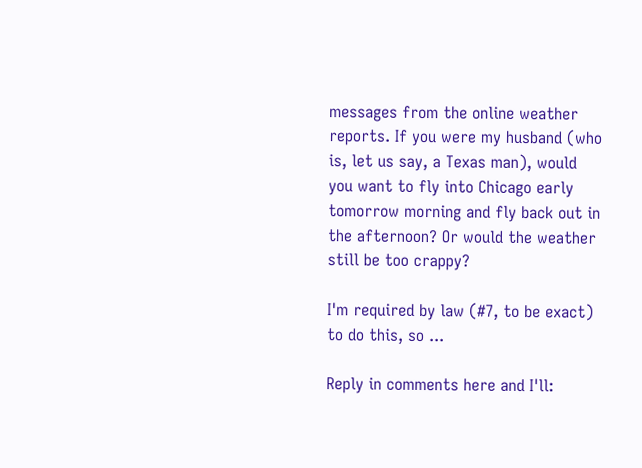messages from the online weather reports. If you were my husband (who is, let us say, a Texas man), would you want to fly into Chicago early tomorrow morning and fly back out in the afternoon? Or would the weather still be too crappy?

I'm required by law (#7, to be exact) to do this, so ...

Reply in comments here and I'll: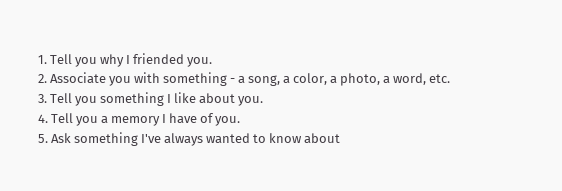1. Tell you why I friended you.
2. Associate you with something - a song, a color, a photo, a word, etc.
3. Tell you something I like about you.
4. Tell you a memory I have of you.
5. Ask something I've always wanted to know about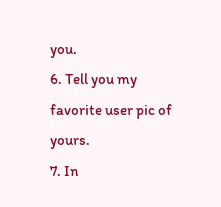you.
6. Tell you my favorite user pic of yours.
7. In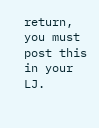return, you must post this in your LJ.